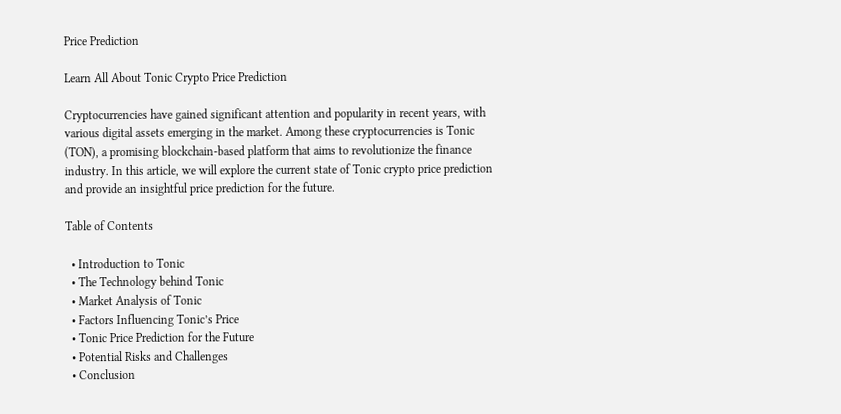Price Prediction

Learn All About Tonic Crypto Price Prediction

Cryptocurrencies have gained significant attention and popularity in recent years, with various digital assets emerging in the market. Among these cryptocurrencies is Tonic (TON), a promising blockchain-based platform that aims to revolutionize the finance industry. In this article, we will explore the current state of Tonic crypto price prediction and provide an insightful price prediction for the future.

Table of Contents

  • Introduction to Tonic
  • The Technology behind Tonic
  • Market Analysis of Tonic
  • Factors Influencing Tonic’s Price
  • Tonic Price Prediction for the Future
  • Potential Risks and Challenges
  • Conclusion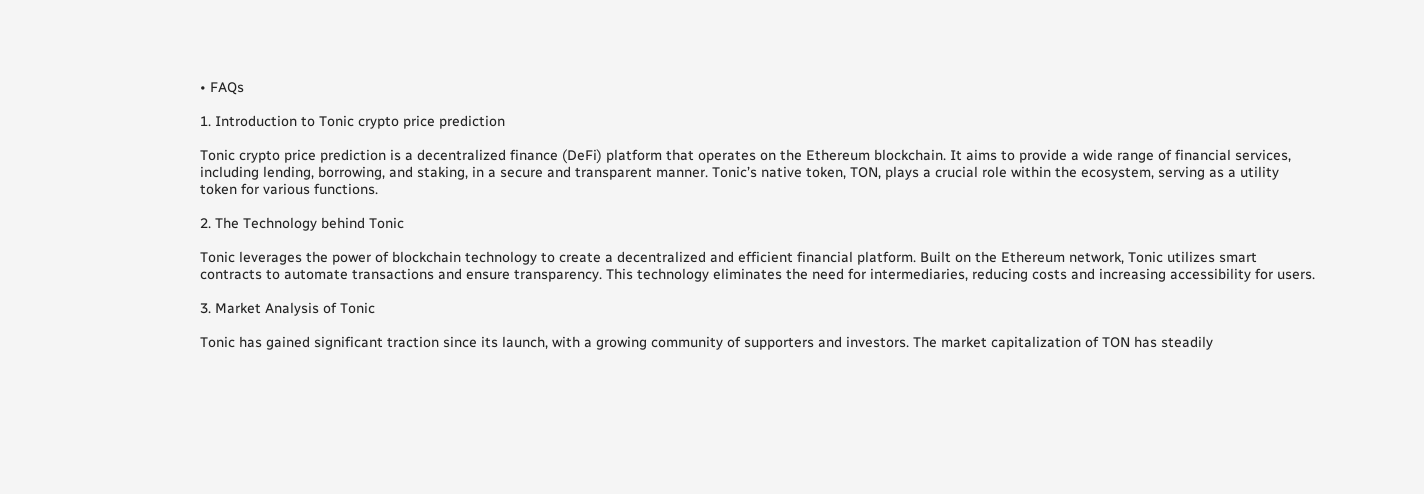• FAQs

1. Introduction to Tonic crypto price prediction

Tonic crypto price prediction is a decentralized finance (DeFi) platform that operates on the Ethereum blockchain. It aims to provide a wide range of financial services, including lending, borrowing, and staking, in a secure and transparent manner. Tonic’s native token, TON, plays a crucial role within the ecosystem, serving as a utility token for various functions.

2. The Technology behind Tonic

Tonic leverages the power of blockchain technology to create a decentralized and efficient financial platform. Built on the Ethereum network, Tonic utilizes smart contracts to automate transactions and ensure transparency. This technology eliminates the need for intermediaries, reducing costs and increasing accessibility for users.

3. Market Analysis of Tonic

Tonic has gained significant traction since its launch, with a growing community of supporters and investors. The market capitalization of TON has steadily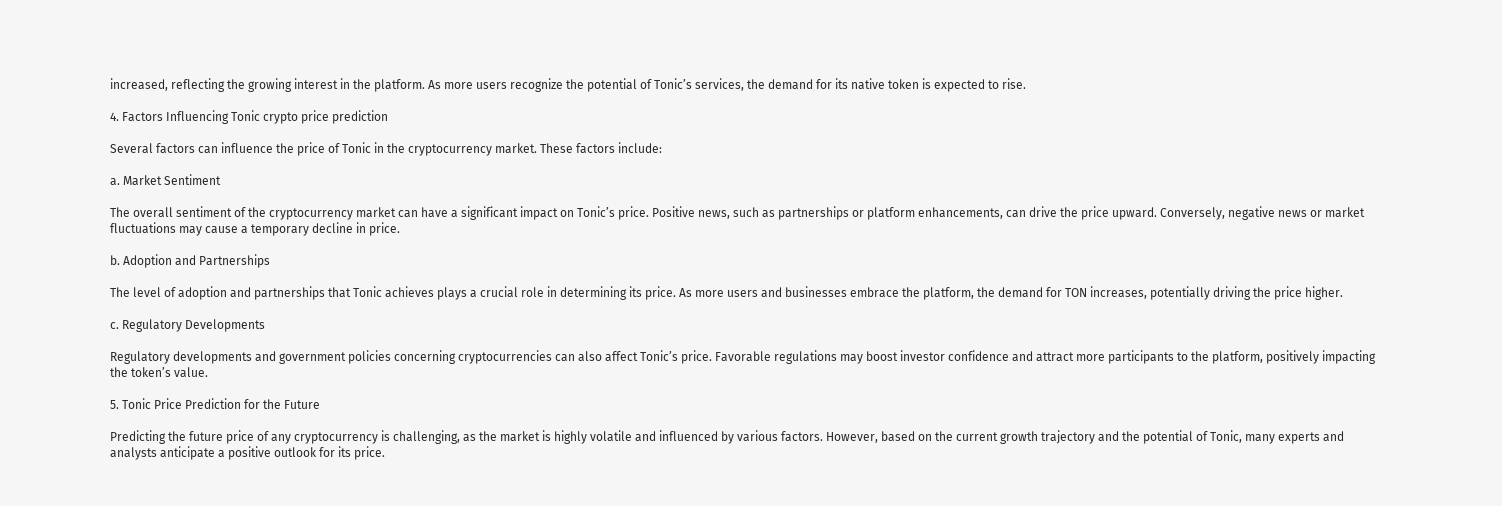increased, reflecting the growing interest in the platform. As more users recognize the potential of Tonic’s services, the demand for its native token is expected to rise.

4. Factors Influencing Tonic crypto price prediction

Several factors can influence the price of Tonic in the cryptocurrency market. These factors include:

a. Market Sentiment

The overall sentiment of the cryptocurrency market can have a significant impact on Tonic’s price. Positive news, such as partnerships or platform enhancements, can drive the price upward. Conversely, negative news or market fluctuations may cause a temporary decline in price.

b. Adoption and Partnerships

The level of adoption and partnerships that Tonic achieves plays a crucial role in determining its price. As more users and businesses embrace the platform, the demand for TON increases, potentially driving the price higher.

c. Regulatory Developments

Regulatory developments and government policies concerning cryptocurrencies can also affect Tonic’s price. Favorable regulations may boost investor confidence and attract more participants to the platform, positively impacting the token’s value.

5. Tonic Price Prediction for the Future

Predicting the future price of any cryptocurrency is challenging, as the market is highly volatile and influenced by various factors. However, based on the current growth trajectory and the potential of Tonic, many experts and analysts anticipate a positive outlook for its price.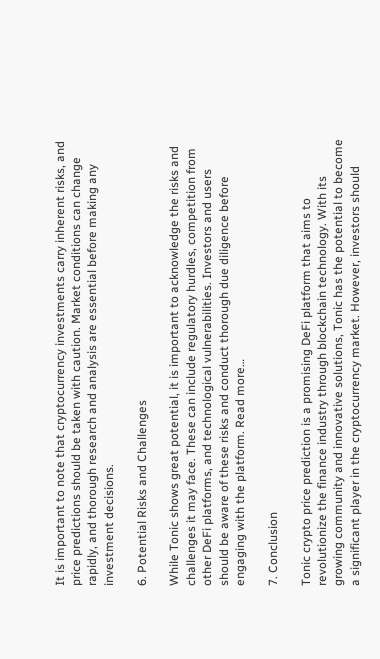It is important to note that cryptocurrency investments carry inherent risks, and price predictions should be taken with caution. Market conditions can change rapidly, and thorough research and analysis are essential before making any investment decisions.

6. Potential Risks and Challenges

While Tonic shows great potential, it is important to acknowledge the risks and challenges it may face. These can include regulatory hurdles, competition from other DeFi platforms, and technological vulnerabilities. Investors and users should be aware of these risks and conduct thorough due diligence before engaging with the platform. Read more…

7. Conclusion

Tonic crypto price prediction is a promising DeFi platform that aims to revolutionize the finance industry through blockchain technology. With its growing community and innovative solutions, Tonic has the potential to become a significant player in the cryptocurrency market. However, investors should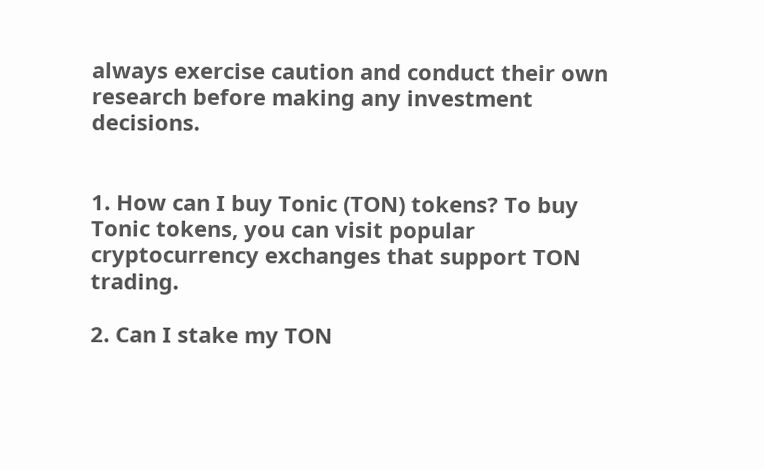always exercise caution and conduct their own research before making any investment decisions.


1. How can I buy Tonic (TON) tokens? To buy Tonic tokens, you can visit popular cryptocurrency exchanges that support TON trading.

2. Can I stake my TON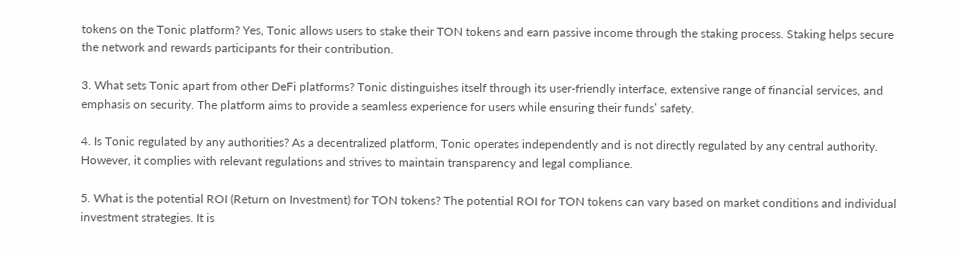tokens on the Tonic platform? Yes, Tonic allows users to stake their TON tokens and earn passive income through the staking process. Staking helps secure the network and rewards participants for their contribution.

3. What sets Tonic apart from other DeFi platforms? Tonic distinguishes itself through its user-friendly interface, extensive range of financial services, and emphasis on security. The platform aims to provide a seamless experience for users while ensuring their funds’ safety.

4. Is Tonic regulated by any authorities? As a decentralized platform, Tonic operates independently and is not directly regulated by any central authority. However, it complies with relevant regulations and strives to maintain transparency and legal compliance.

5. What is the potential ROI (Return on Investment) for TON tokens? The potential ROI for TON tokens can vary based on market conditions and individual investment strategies. It is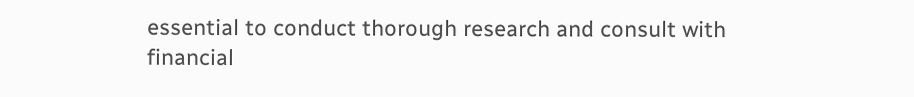essential to conduct thorough research and consult with financial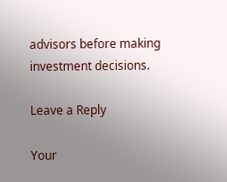advisors before making investment decisions.

Leave a Reply

Your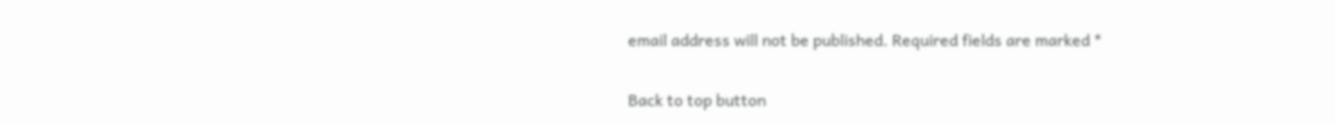email address will not be published. Required fields are marked *

Back to top button